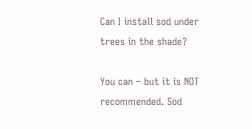Can I install sod under trees in the shade?

You can – but it is NOT recommended. Sod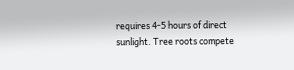requires 4-5 hours of direct sunlight. Tree roots compete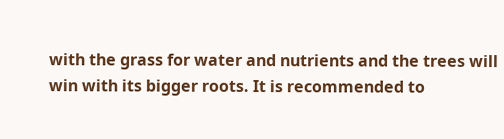with the grass for water and nutrients and the trees will win with its bigger roots. It is recommended to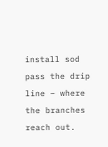install sod pass the drip line – where the branches reach out.